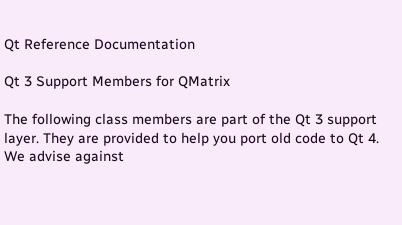Qt Reference Documentation

Qt 3 Support Members for QMatrix

The following class members are part of the Qt 3 support layer. They are provided to help you port old code to Qt 4. We advise against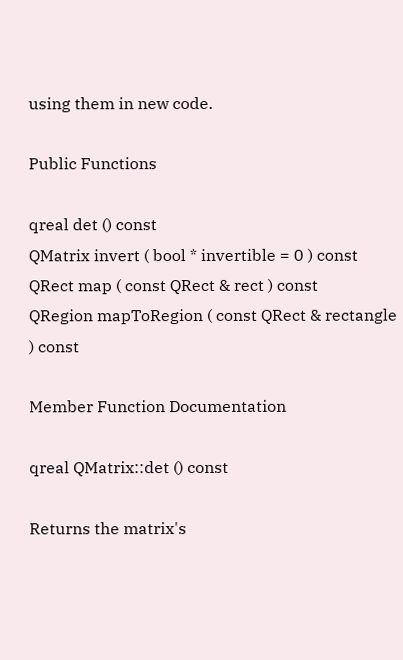using them in new code.

Public Functions

qreal det () const
QMatrix invert ( bool * invertible = 0 ) const
QRect map ( const QRect & rect ) const
QRegion mapToRegion ( const QRect & rectangle ) const

Member Function Documentation

qreal QMatrix::det () const

Returns the matrix's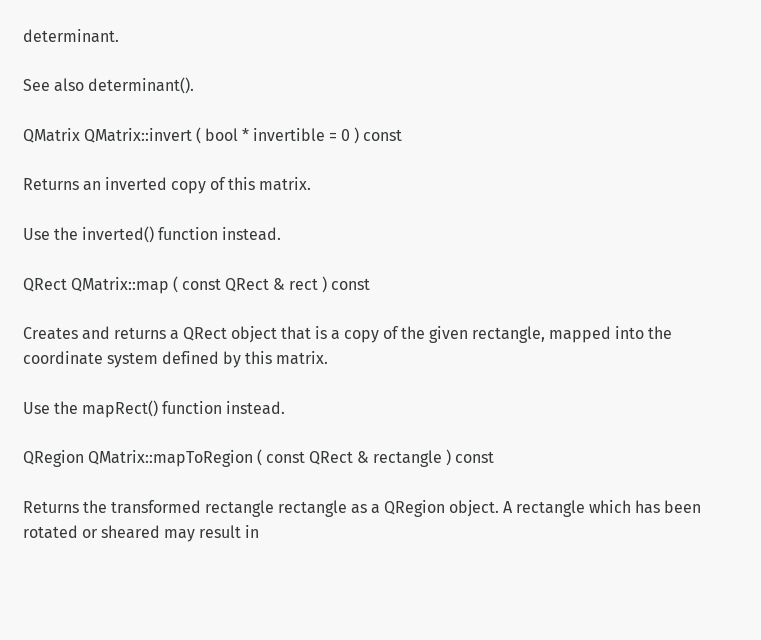determinant.

See also determinant().

QMatrix QMatrix::invert ( bool * invertible = 0 ) const

Returns an inverted copy of this matrix.

Use the inverted() function instead.

QRect QMatrix::map ( const QRect & rect ) const

Creates and returns a QRect object that is a copy of the given rectangle, mapped into the coordinate system defined by this matrix.

Use the mapRect() function instead.

QRegion QMatrix::mapToRegion ( const QRect & rectangle ) const

Returns the transformed rectangle rectangle as a QRegion object. A rectangle which has been rotated or sheared may result in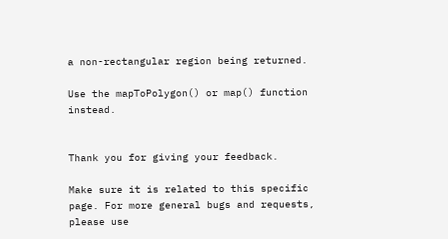a non-rectangular region being returned.

Use the mapToPolygon() or map() function instead.


Thank you for giving your feedback.

Make sure it is related to this specific page. For more general bugs and requests, please use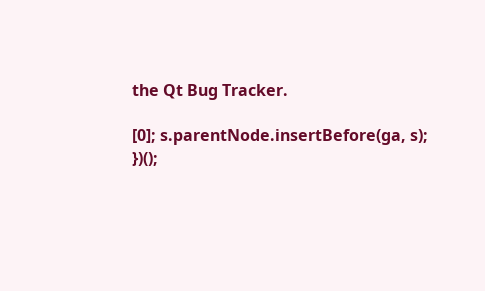the Qt Bug Tracker.

[0]; s.parentNode.insertBefore(ga, s); })();